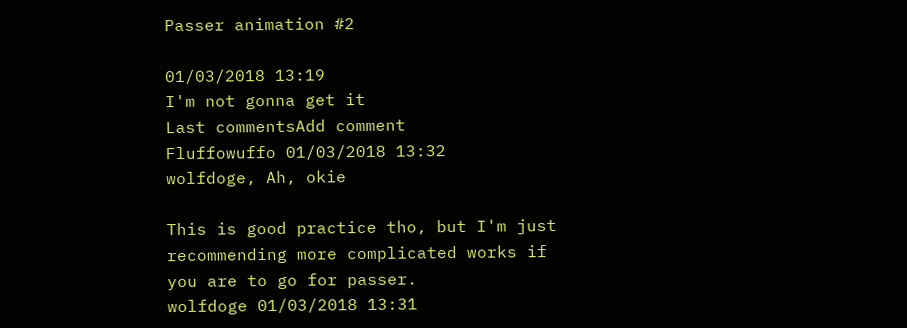Passer animation #2

01/03/2018 13:19
I'm not gonna get it
Last commentsAdd comment
Fluffowuffo 01/03/2018 13:32
wolfdoge, Ah, okie

This is good practice tho, but I'm just recommending more complicated works if you are to go for passer.
wolfdoge 01/03/2018 13:31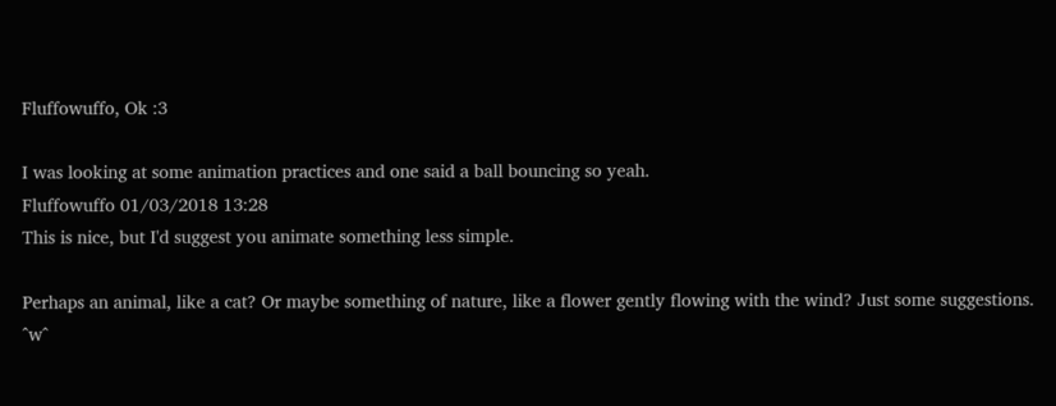Fluffowuffo, Ok :3

I was looking at some animation practices and one said a ball bouncing so yeah.
Fluffowuffo 01/03/2018 13:28
This is nice, but I'd suggest you animate something less simple.

Perhaps an animal, like a cat? Or maybe something of nature, like a flower gently flowing with the wind? Just some suggestions. ^w^